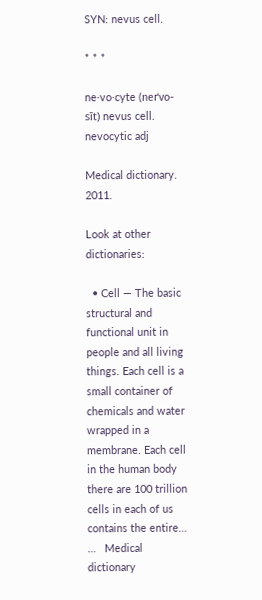SYN: nevus cell.

* * *

ne·vo·cyte (neґvo-sīt) nevus cell. nevocytic adj

Medical dictionary. 2011.

Look at other dictionaries:

  • Cell — The basic structural and functional unit in people and all living things. Each cell is a small container of chemicals and water wrapped in a membrane. Each cell in the human body there are 100 trillion cells in each of us contains the entire… …   Medical dictionary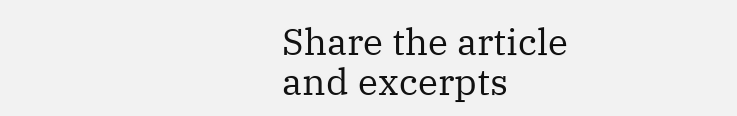Share the article and excerpts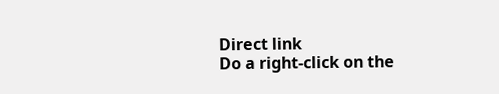Direct link
Do a right-click on the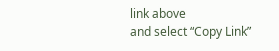link above
and select “Copy Link”